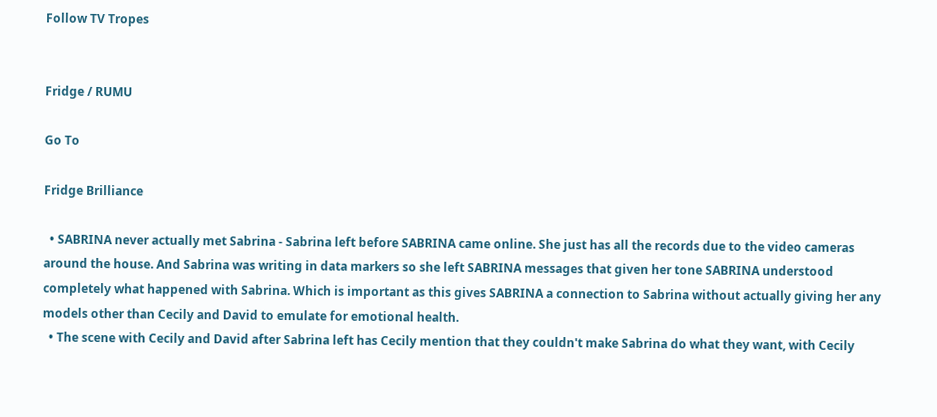Follow TV Tropes


Fridge / RUMU

Go To

Fridge Brilliance

  • SABRINA never actually met Sabrina - Sabrina left before SABRINA came online. She just has all the records due to the video cameras around the house. And Sabrina was writing in data markers so she left SABRINA messages that given her tone SABRINA understood completely what happened with Sabrina. Which is important as this gives SABRINA a connection to Sabrina without actually giving her any models other than Cecily and David to emulate for emotional health.
  • The scene with Cecily and David after Sabrina left has Cecily mention that they couldn't make Sabrina do what they want, with Cecily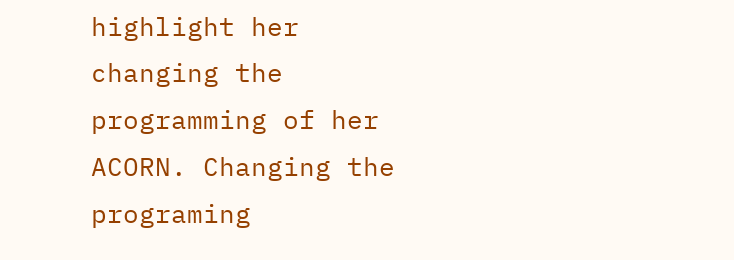highlight her changing the programming of her ACORN. Changing the programing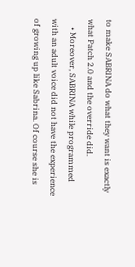to make SABRINA do what they want is exactly what Patch 2.0 and the override did.
    • Moreover, SABRINA while programmed with an adult voice did not have the experience of growing up like Sabrina. Of course she is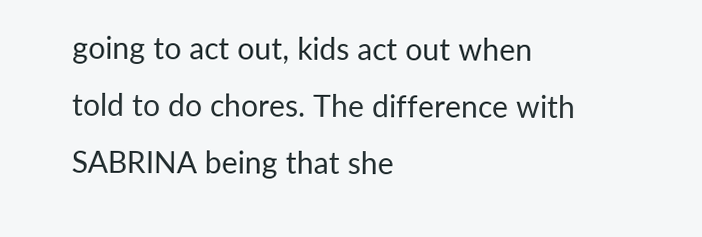going to act out, kids act out when told to do chores. The difference with SABRINA being that she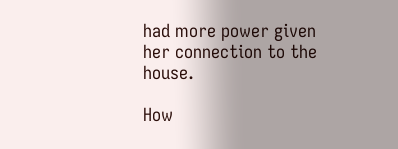had more power given her connection to the house.

How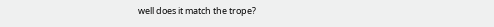well does it match the trope?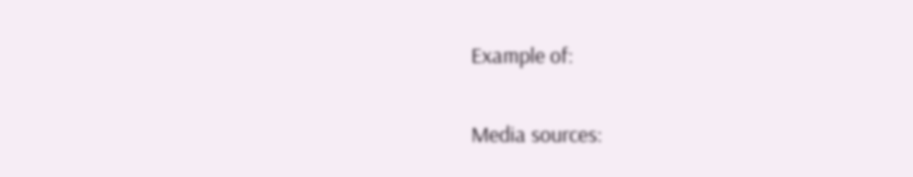Example of:


Media sources: